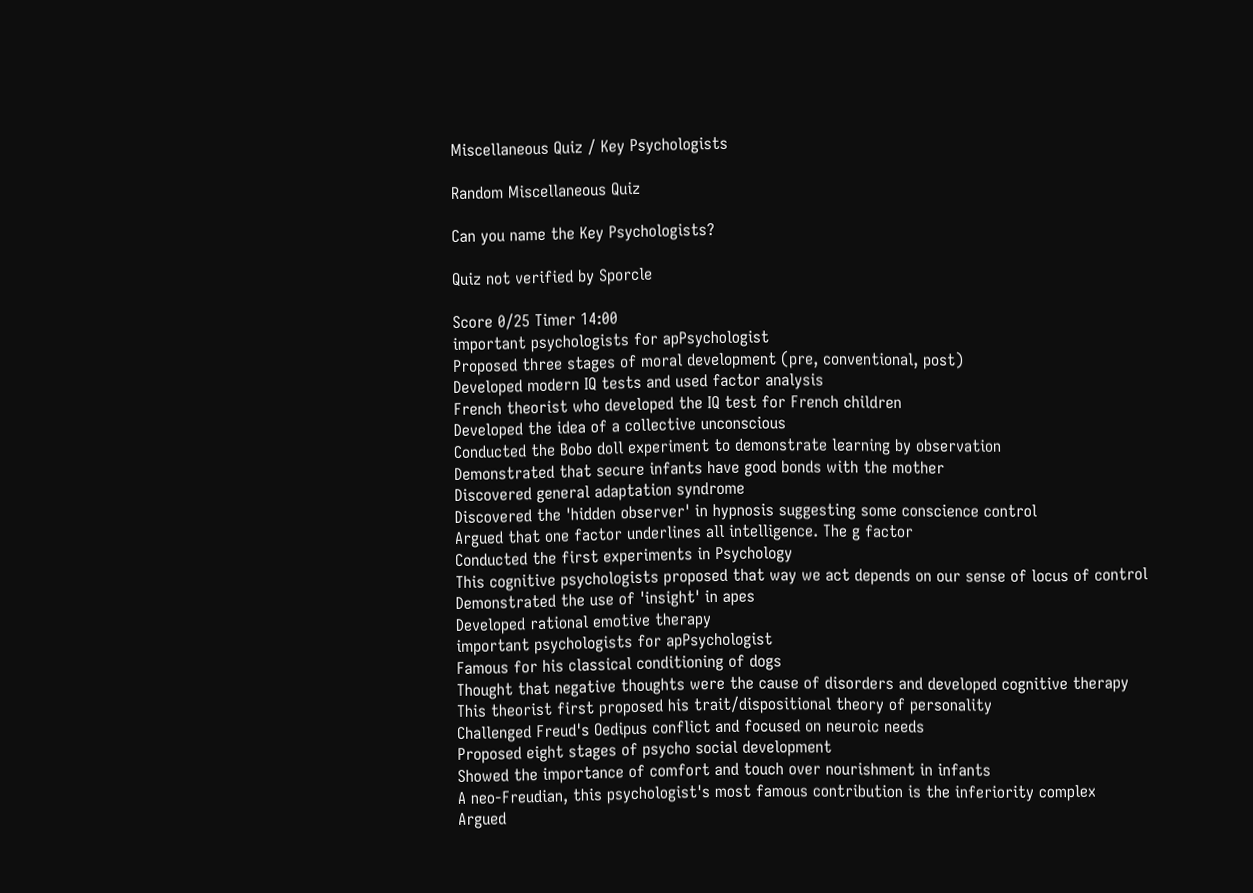Miscellaneous Quiz / Key Psychologists

Random Miscellaneous Quiz

Can you name the Key Psychologists?

Quiz not verified by Sporcle

Score 0/25 Timer 14:00
important psychologists for apPsychologist
Proposed three stages of moral development (pre, conventional, post)
Developed modern IQ tests and used factor analysis
French theorist who developed the IQ test for French children
Developed the idea of a collective unconscious
Conducted the Bobo doll experiment to demonstrate learning by observation
Demonstrated that secure infants have good bonds with the mother
Discovered general adaptation syndrome
Discovered the 'hidden observer' in hypnosis suggesting some conscience control
Argued that one factor underlines all intelligence. The g factor
Conducted the first experiments in Psychology
This cognitive psychologists proposed that way we act depends on our sense of locus of control
Demonstrated the use of 'insight' in apes
Developed rational emotive therapy
important psychologists for apPsychologist
Famous for his classical conditioning of dogs
Thought that negative thoughts were the cause of disorders and developed cognitive therapy
This theorist first proposed his trait/dispositional theory of personality
Challenged Freud's Oedipus conflict and focused on neuroic needs
Proposed eight stages of psycho social development
Showed the importance of comfort and touch over nourishment in infants
A neo-Freudian, this psychologist's most famous contribution is the inferiority complex
Argued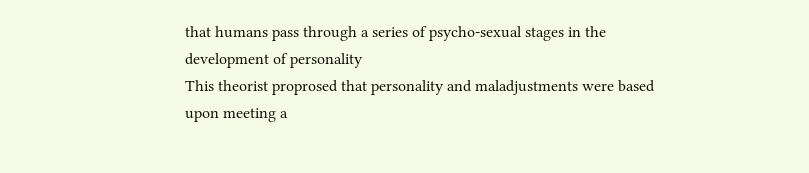that humans pass through a series of psycho-sexual stages in the development of personality
This theorist proprosed that personality and maladjustments were based upon meeting a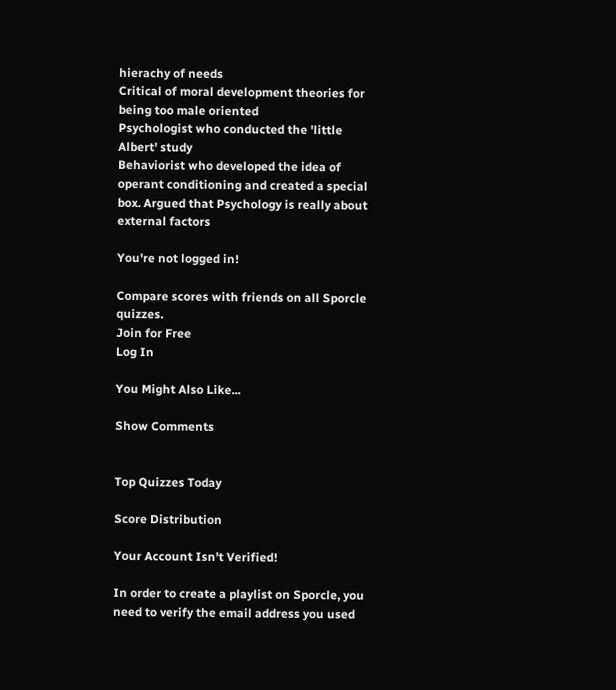hierachy of needs
Critical of moral development theories for being too male oriented
Psychologist who conducted the 'little Albert' study
Behaviorist who developed the idea of operant conditioning and created a special box. Argued that Psychology is really about external factors

You're not logged in!

Compare scores with friends on all Sporcle quizzes.
Join for Free
Log In

You Might Also Like...

Show Comments


Top Quizzes Today

Score Distribution

Your Account Isn't Verified!

In order to create a playlist on Sporcle, you need to verify the email address you used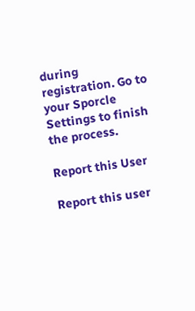during registration. Go to your Sporcle Settings to finish the process.

Report this User

Report this user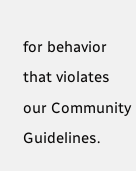for behavior that violates our Community Guidelines.